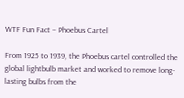WTF Fun Fact – Phoebus Cartel

From 1925 to 1939, the Phoebus cartel controlled the global lightbulb market and worked to remove long-lasting bulbs from the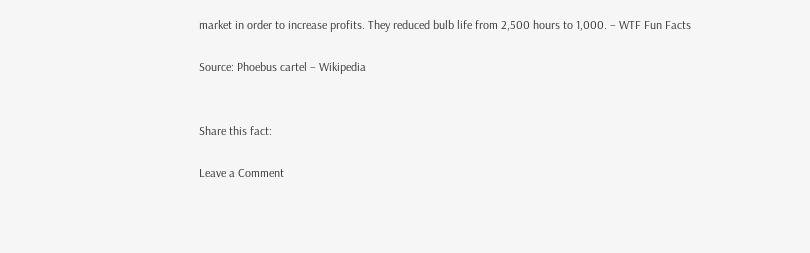market in order to increase profits. They reduced bulb life from 2,500 hours to 1,000. – WTF Fun Facts

Source: Phoebus cartel – Wikipedia


Share this fact:

Leave a Comment